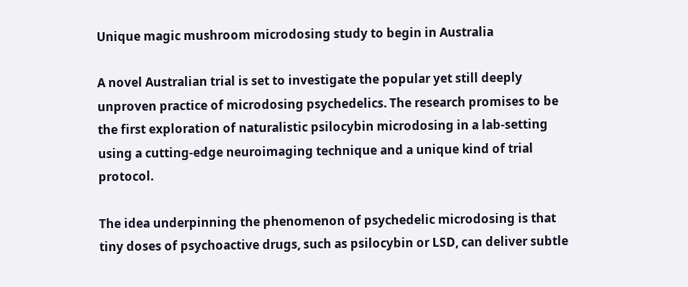Unique magic mushroom microdosing study to begin in Australia

A novel Australian trial is set to investigate the popular yet still deeply unproven practice of microdosing psychedelics. The research promises to be the first exploration of naturalistic psilocybin microdosing in a lab-setting using a cutting-edge neuroimaging technique and a unique kind of trial protocol.

The idea underpinning the phenomenon of psychedelic microdosing is that tiny doses of psychoactive drugs, such as psilocybin or LSD, can deliver subtle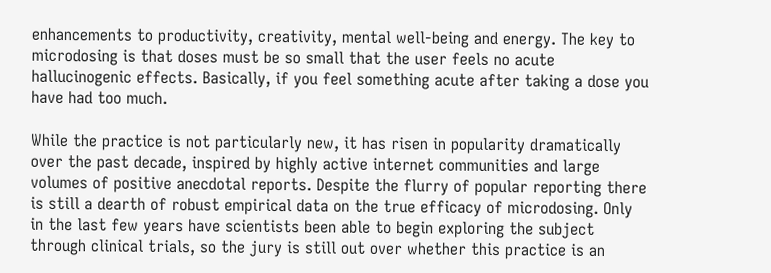enhancements to productivity, creativity, mental well-being and energy. The key to microdosing is that doses must be so small that the user feels no acute hallucinogenic effects. Basically, if you feel something acute after taking a dose you have had too much.

While the practice is not particularly new, it has risen in popularity dramatically over the past decade, inspired by highly active internet communities and large volumes of positive anecdotal reports. Despite the flurry of popular reporting there is still a dearth of robust empirical data on the true efficacy of microdosing. Only in the last few years have scientists been able to begin exploring the subject through clinical trials, so the jury is still out over whether this practice is an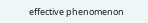effective phenomenon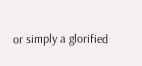or simply a glorified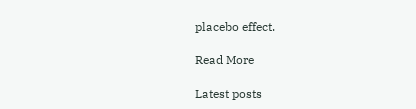placebo effect.

Read More

Latest posts